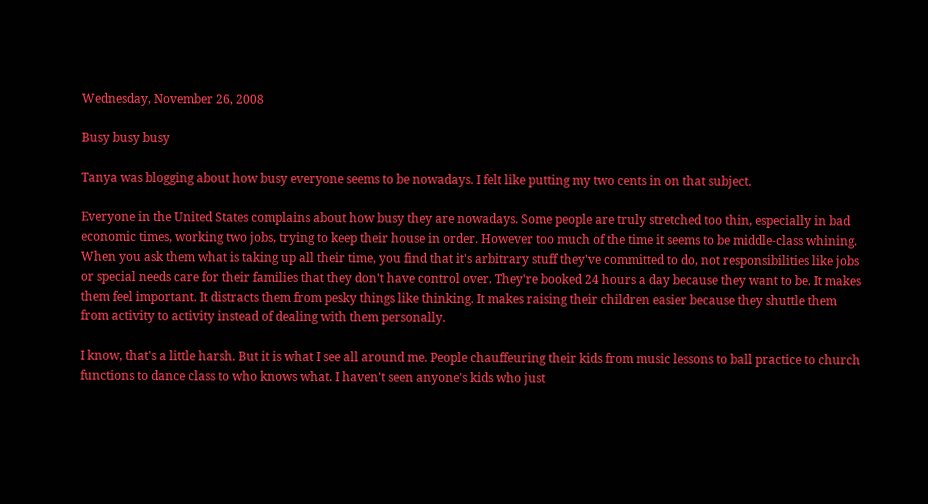Wednesday, November 26, 2008

Busy busy busy

Tanya was blogging about how busy everyone seems to be nowadays. I felt like putting my two cents in on that subject.

Everyone in the United States complains about how busy they are nowadays. Some people are truly stretched too thin, especially in bad economic times, working two jobs, trying to keep their house in order. However too much of the time it seems to be middle-class whining. When you ask them what is taking up all their time, you find that it's arbitrary stuff they've committed to do, not responsibilities like jobs or special needs care for their families that they don't have control over. They're booked 24 hours a day because they want to be. It makes them feel important. It distracts them from pesky things like thinking. It makes raising their children easier because they shuttle them from activity to activity instead of dealing with them personally.

I know, that's a little harsh. But it is what I see all around me. People chauffeuring their kids from music lessons to ball practice to church functions to dance class to who knows what. I haven't seen anyone's kids who just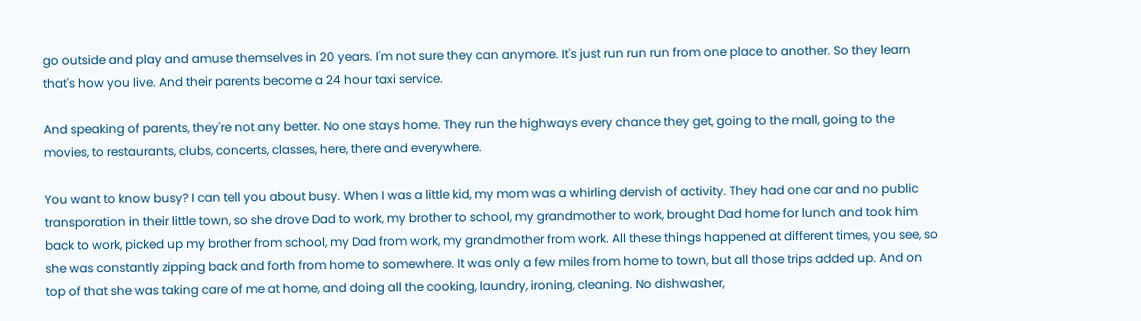go outside and play and amuse themselves in 20 years. I'm not sure they can anymore. It's just run run run from one place to another. So they learn that's how you live. And their parents become a 24 hour taxi service.

And speaking of parents, they're not any better. No one stays home. They run the highways every chance they get, going to the mall, going to the movies, to restaurants, clubs, concerts, classes, here, there and everywhere.

You want to know busy? I can tell you about busy. When I was a little kid, my mom was a whirling dervish of activity. They had one car and no public transporation in their little town, so she drove Dad to work, my brother to school, my grandmother to work, brought Dad home for lunch and took him back to work, picked up my brother from school, my Dad from work, my grandmother from work. All these things happened at different times, you see, so she was constantly zipping back and forth from home to somewhere. It was only a few miles from home to town, but all those trips added up. And on top of that she was taking care of me at home, and doing all the cooking, laundry, ironing, cleaning. No dishwasher,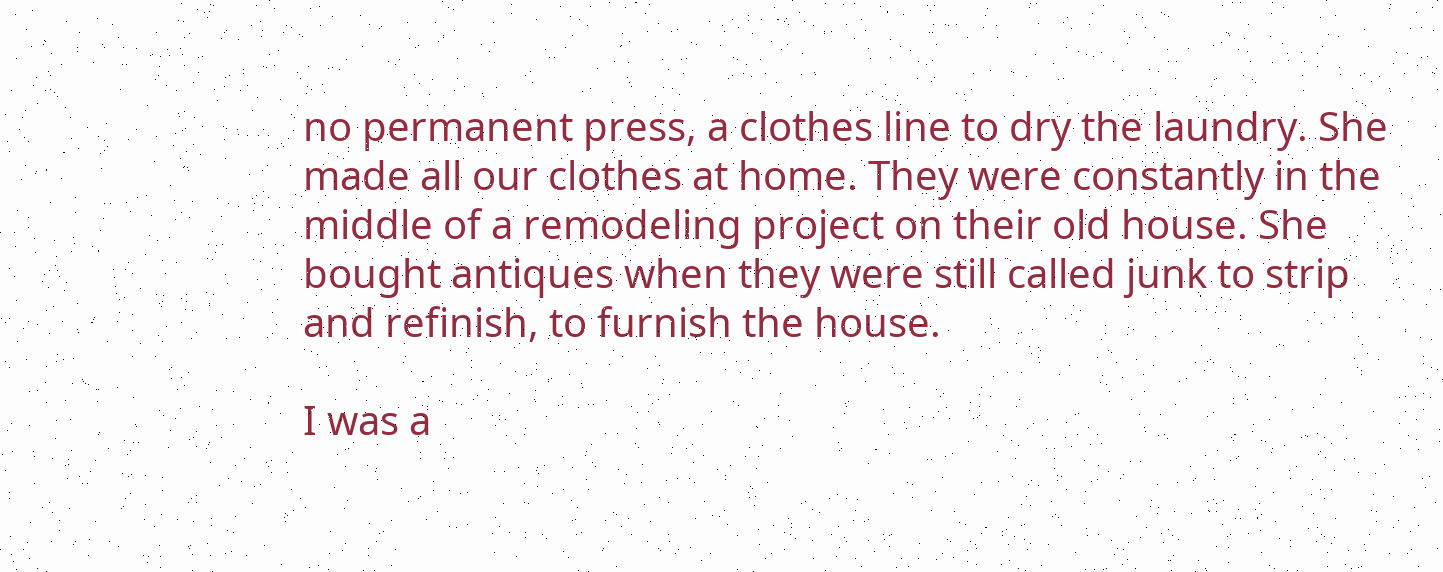no permanent press, a clothes line to dry the laundry. She made all our clothes at home. They were constantly in the middle of a remodeling project on their old house. She bought antiques when they were still called junk to strip and refinish, to furnish the house.

I was a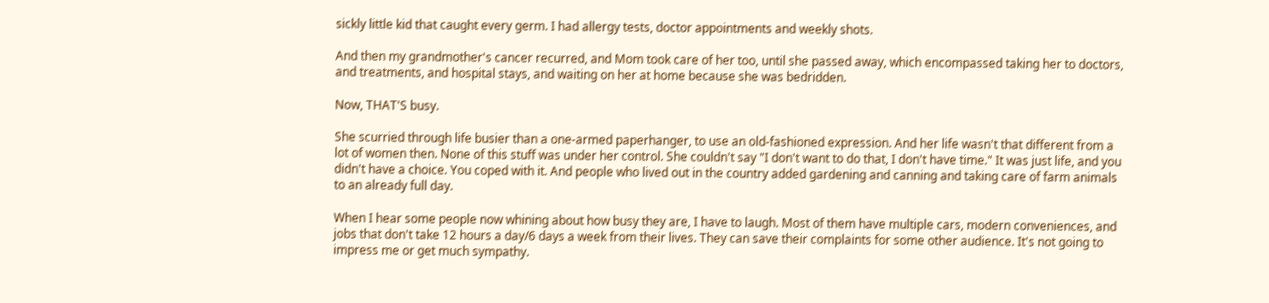sickly little kid that caught every germ. I had allergy tests, doctor appointments and weekly shots.

And then my grandmother's cancer recurred, and Mom took care of her too, until she passed away, which encompassed taking her to doctors, and treatments, and hospital stays, and waiting on her at home because she was bedridden.

Now, THAT'S busy.

She scurried through life busier than a one-armed paperhanger, to use an old-fashioned expression. And her life wasn't that different from a lot of women then. None of this stuff was under her control. She couldn't say "I don't want to do that, I don't have time." It was just life, and you didn't have a choice. You coped with it. And people who lived out in the country added gardening and canning and taking care of farm animals to an already full day.

When I hear some people now whining about how busy they are, I have to laugh. Most of them have multiple cars, modern conveniences, and jobs that don't take 12 hours a day/6 days a week from their lives. They can save their complaints for some other audience. It's not going to impress me or get much sympathy.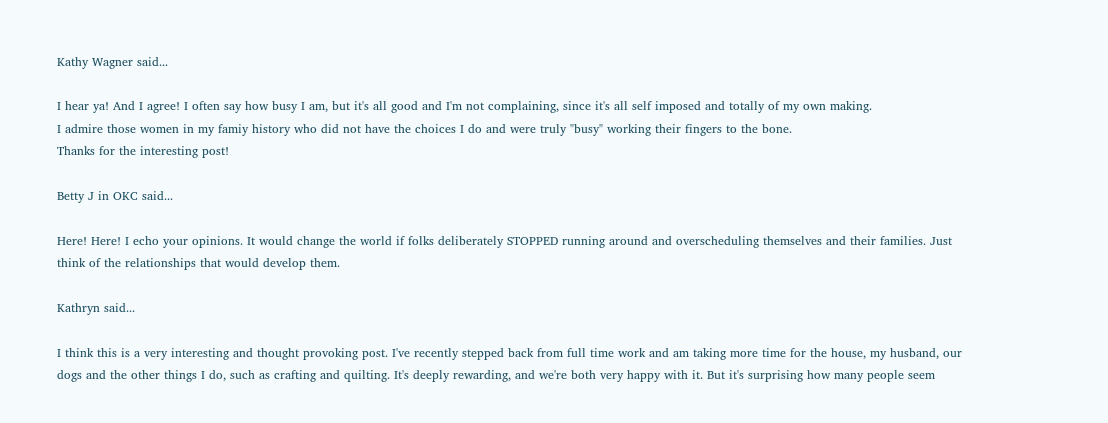Kathy Wagner said...

I hear ya! And I agree! I often say how busy I am, but it's all good and I'm not complaining, since it's all self imposed and totally of my own making.
I admire those women in my famiy history who did not have the choices I do and were truly "busy" working their fingers to the bone.
Thanks for the interesting post!

Betty J in OKC said...

Here! Here! I echo your opinions. It would change the world if folks deliberately STOPPED running around and overscheduling themselves and their families. Just think of the relationships that would develop them.

Kathryn said...

I think this is a very interesting and thought provoking post. I've recently stepped back from full time work and am taking more time for the house, my husband, our dogs and the other things I do, such as crafting and quilting. It's deeply rewarding, and we're both very happy with it. But it's surprising how many people seem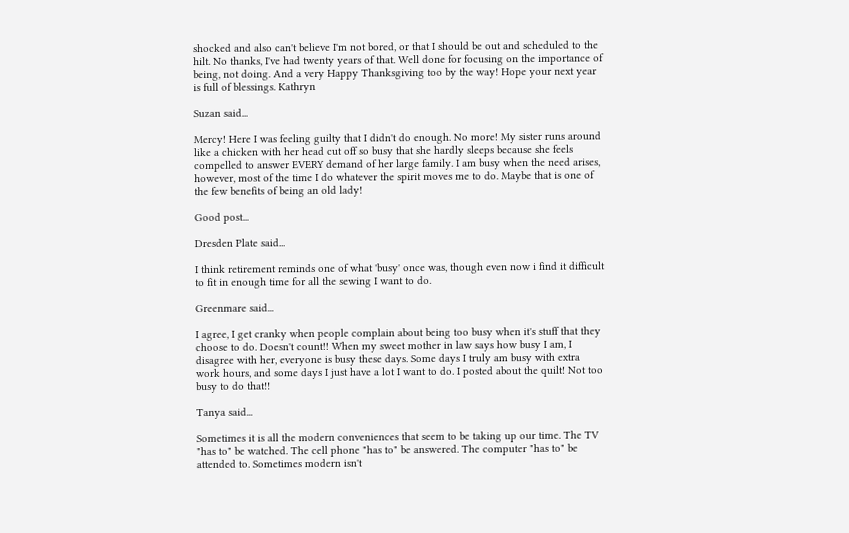shocked and also can't believe I'm not bored, or that I should be out and scheduled to the hilt. No thanks, I've had twenty years of that. Well done for focusing on the importance of being, not doing. And a very Happy Thanksgiving too by the way! Hope your next year is full of blessings. Kathryn

Suzan said...

Mercy! Here I was feeling guilty that I didn't do enough. No more! My sister runs around like a chicken with her head cut off so busy that she hardly sleeps because she feels compelled to answer EVERY demand of her large family. I am busy when the need arises, however, most of the time I do whatever the spirit moves me to do. Maybe that is one of the few benefits of being an old lady!

Good post...

Dresden Plate said...

I think retirement reminds one of what 'busy' once was, though even now i find it difficult to fit in enough time for all the sewing I want to do.

Greenmare said...

I agree, I get cranky when people complain about being too busy when it's stuff that they choose to do. Doesn't count!! When my sweet mother in law says how busy I am, I disagree with her, everyone is busy these days. Some days I truly am busy with extra work hours, and some days I just have a lot I want to do. I posted about the quilt! Not too busy to do that!!

Tanya said...

Sometimes it is all the modern conveniences that seem to be taking up our time. The TV "has to" be watched. The cell phone "has to" be answered. The computer "has to" be attended to. Sometimes modern isn't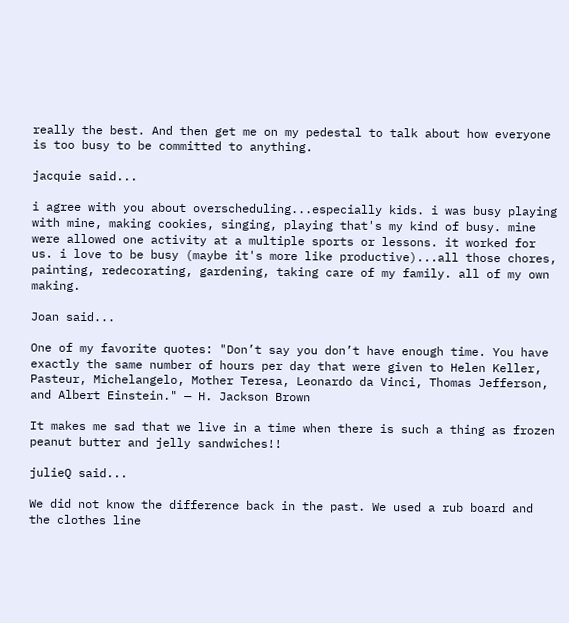really the best. And then get me on my pedestal to talk about how everyone is too busy to be committed to anything.

jacquie said...

i agree with you about overscheduling...especially kids. i was busy playing with mine, making cookies, singing, playing that's my kind of busy. mine were allowed one activity at a multiple sports or lessons. it worked for us. i love to be busy (maybe it's more like productive)...all those chores, painting, redecorating, gardening, taking care of my family. all of my own making.

Joan said...

One of my favorite quotes: "Don’t say you don’t have enough time. You have exactly the same number of hours per day that were given to Helen Keller, Pasteur, Michelangelo, Mother Teresa, Leonardo da Vinci, Thomas Jefferson, and Albert Einstein." — H. Jackson Brown

It makes me sad that we live in a time when there is such a thing as frozen peanut butter and jelly sandwiches!!

julieQ said...

We did not know the difference back in the past. We used a rub board and the clothes line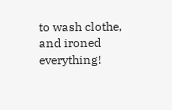to wash clothe, and ironed everything!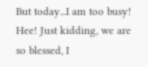But today...I am too busy! Hee! Just kidding, we are so blessed, I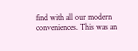find with all our modern conveniences. This was an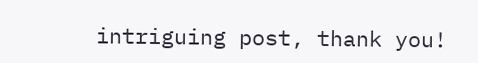intriguing post, thank you!